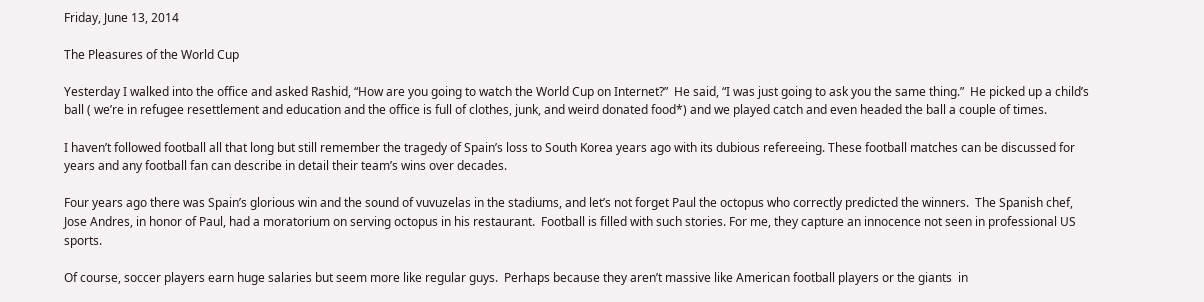Friday, June 13, 2014

The Pleasures of the World Cup

Yesterday I walked into the office and asked Rashid, “How are you going to watch the World Cup on Internet?”  He said, “I was just going to ask you the same thing.”  He picked up a child’s ball ( we’re in refugee resettlement and education and the office is full of clothes, junk, and weird donated food*) and we played catch and even headed the ball a couple of times.

I haven’t followed football all that long but still remember the tragedy of Spain’s loss to South Korea years ago with its dubious refereeing. These football matches can be discussed for years and any football fan can describe in detail their team’s wins over decades.

Four years ago there was Spain’s glorious win and the sound of vuvuzelas in the stadiums, and let’s not forget Paul the octopus who correctly predicted the winners.  The Spanish chef, Jose Andres, in honor of Paul, had a moratorium on serving octopus in his restaurant.  Football is filled with such stories. For me, they capture an innocence not seen in professional US sports.

Of course, soccer players earn huge salaries but seem more like regular guys.  Perhaps because they aren’t massive like American football players or the giants  in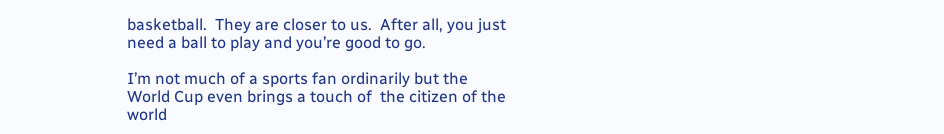basketball.  They are closer to us.  After all, you just need a ball to play and you’re good to go.

I’m not much of a sports fan ordinarily but the World Cup even brings a touch of  the citizen of the world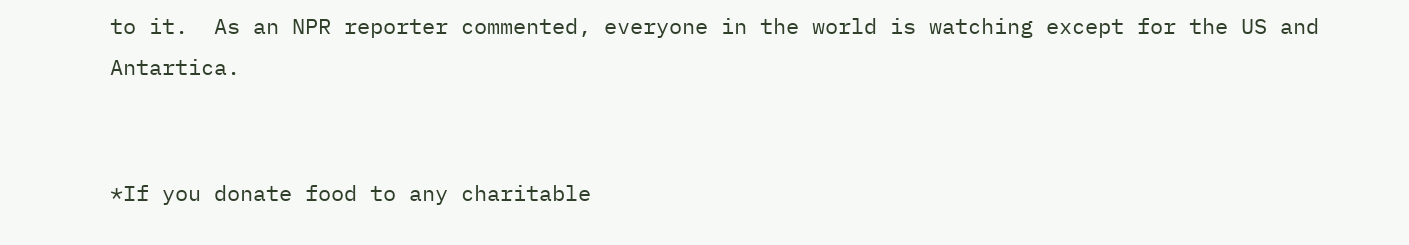to it.  As an NPR reporter commented, everyone in the world is watching except for the US and Antartica.


*If you donate food to any charitable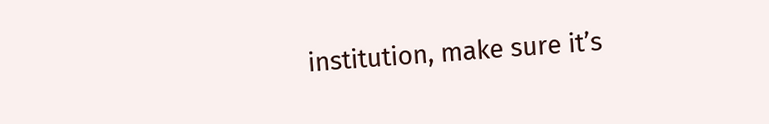institution, make sure it’s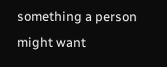something a person might want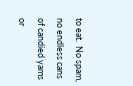to eat.  No spam, no endless cans of candied yams or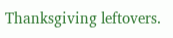Thanksgiving leftovers.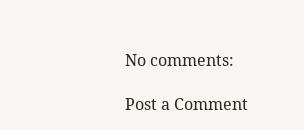No comments:

Post a Comment